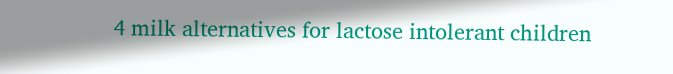4 milk alternatives for lactose intolerant children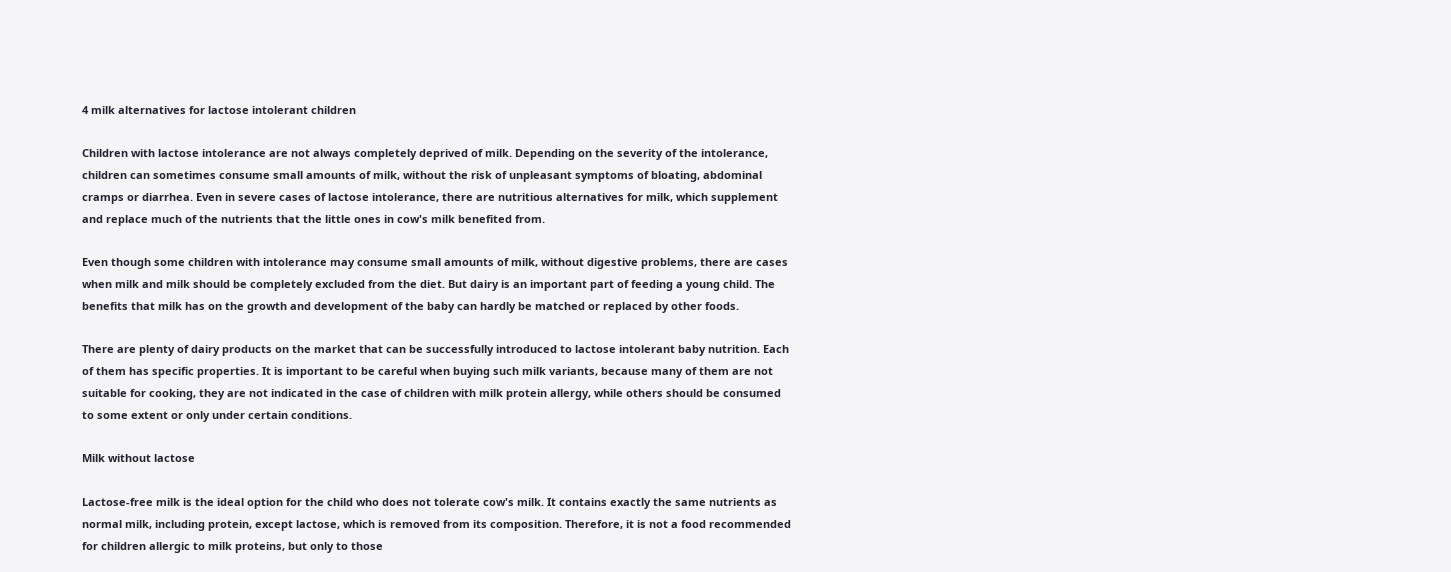4 milk alternatives for lactose intolerant children

Children with lactose intolerance are not always completely deprived of milk. Depending on the severity of the intolerance, children can sometimes consume small amounts of milk, without the risk of unpleasant symptoms of bloating, abdominal cramps or diarrhea. Even in severe cases of lactose intolerance, there are nutritious alternatives for milk, which supplement and replace much of the nutrients that the little ones in cow's milk benefited from.

Even though some children with intolerance may consume small amounts of milk, without digestive problems, there are cases when milk and milk should be completely excluded from the diet. But dairy is an important part of feeding a young child. The benefits that milk has on the growth and development of the baby can hardly be matched or replaced by other foods.

There are plenty of dairy products on the market that can be successfully introduced to lactose intolerant baby nutrition. Each of them has specific properties. It is important to be careful when buying such milk variants, because many of them are not suitable for cooking, they are not indicated in the case of children with milk protein allergy, while others should be consumed to some extent or only under certain conditions.

Milk without lactose

Lactose-free milk is the ideal option for the child who does not tolerate cow's milk. It contains exactly the same nutrients as normal milk, including protein, except lactose, which is removed from its composition. Therefore, it is not a food recommended for children allergic to milk proteins, but only to those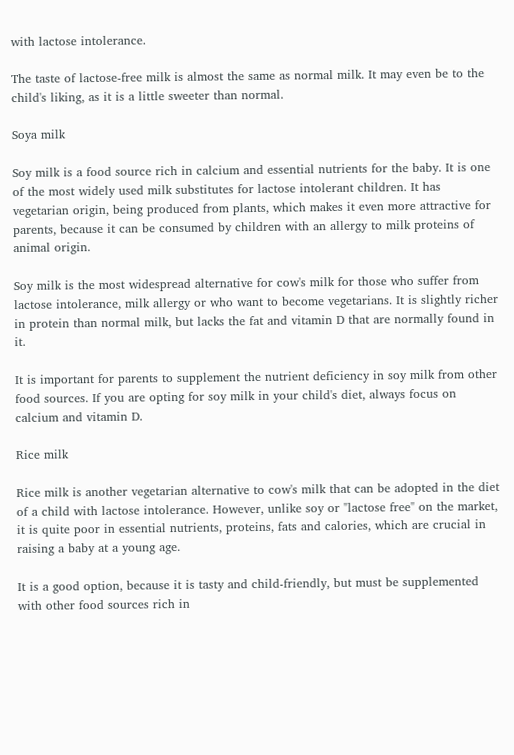with lactose intolerance.

The taste of lactose-free milk is almost the same as normal milk. It may even be to the child's liking, as it is a little sweeter than normal.

Soya milk

Soy milk is a food source rich in calcium and essential nutrients for the baby. It is one of the most widely used milk substitutes for lactose intolerant children. It has vegetarian origin, being produced from plants, which makes it even more attractive for parents, because it can be consumed by children with an allergy to milk proteins of animal origin.

Soy milk is the most widespread alternative for cow's milk for those who suffer from lactose intolerance, milk allergy or who want to become vegetarians. It is slightly richer in protein than normal milk, but lacks the fat and vitamin D that are normally found in it.

It is important for parents to supplement the nutrient deficiency in soy milk from other food sources. If you are opting for soy milk in your child's diet, always focus on calcium and vitamin D.

Rice milk

Rice milk is another vegetarian alternative to cow's milk that can be adopted in the diet of a child with lactose intolerance. However, unlike soy or "lactose free" on the market, it is quite poor in essential nutrients, proteins, fats and calories, which are crucial in raising a baby at a young age.

It is a good option, because it is tasty and child-friendly, but must be supplemented with other food sources rich in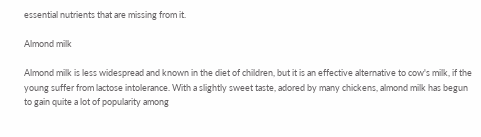essential nutrients that are missing from it.

Almond milk

Almond milk is less widespread and known in the diet of children, but it is an effective alternative to cow's milk, if the young suffer from lactose intolerance. With a slightly sweet taste, adored by many chickens, almond milk has begun to gain quite a lot of popularity among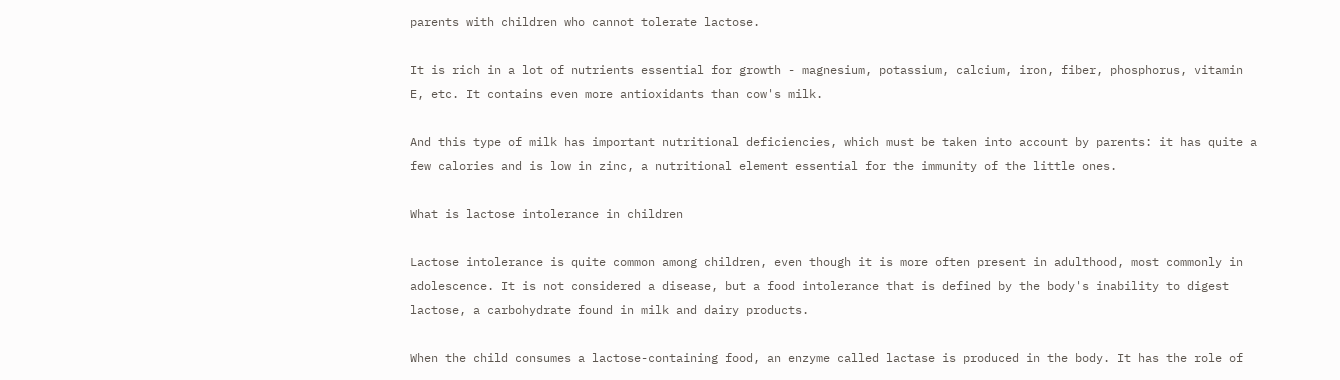parents with children who cannot tolerate lactose.

It is rich in a lot of nutrients essential for growth - magnesium, potassium, calcium, iron, fiber, phosphorus, vitamin E, etc. It contains even more antioxidants than cow's milk.

And this type of milk has important nutritional deficiencies, which must be taken into account by parents: it has quite a few calories and is low in zinc, a nutritional element essential for the immunity of the little ones.

What is lactose intolerance in children

Lactose intolerance is quite common among children, even though it is more often present in adulthood, most commonly in adolescence. It is not considered a disease, but a food intolerance that is defined by the body's inability to digest lactose, a carbohydrate found in milk and dairy products.

When the child consumes a lactose-containing food, an enzyme called lactase is produced in the body. It has the role of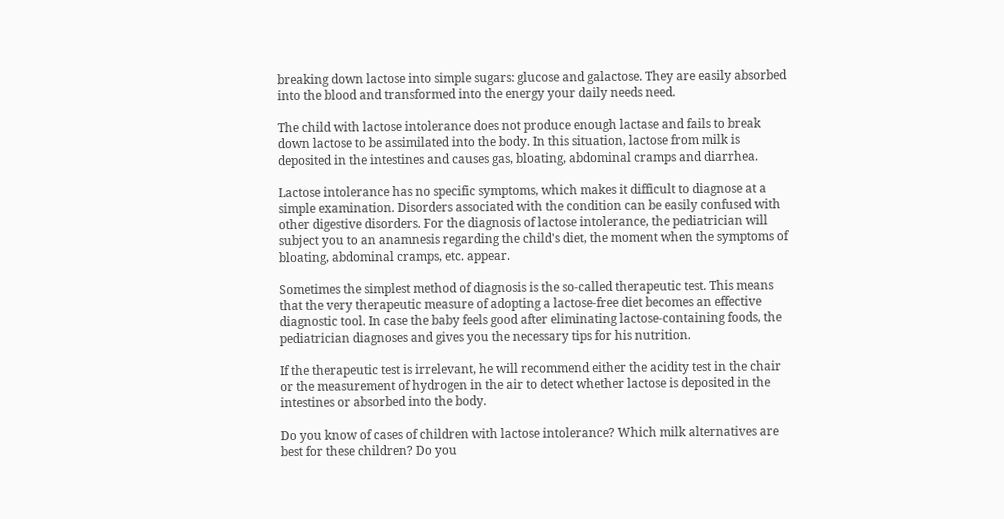breaking down lactose into simple sugars: glucose and galactose. They are easily absorbed into the blood and transformed into the energy your daily needs need.

The child with lactose intolerance does not produce enough lactase and fails to break down lactose to be assimilated into the body. In this situation, lactose from milk is deposited in the intestines and causes gas, bloating, abdominal cramps and diarrhea.

Lactose intolerance has no specific symptoms, which makes it difficult to diagnose at a simple examination. Disorders associated with the condition can be easily confused with other digestive disorders. For the diagnosis of lactose intolerance, the pediatrician will subject you to an anamnesis regarding the child's diet, the moment when the symptoms of bloating, abdominal cramps, etc. appear.

Sometimes the simplest method of diagnosis is the so-called therapeutic test. This means that the very therapeutic measure of adopting a lactose-free diet becomes an effective diagnostic tool. In case the baby feels good after eliminating lactose-containing foods, the pediatrician diagnoses and gives you the necessary tips for his nutrition.

If the therapeutic test is irrelevant, he will recommend either the acidity test in the chair or the measurement of hydrogen in the air to detect whether lactose is deposited in the intestines or absorbed into the body.

Do you know of cases of children with lactose intolerance? Which milk alternatives are best for these children? Do you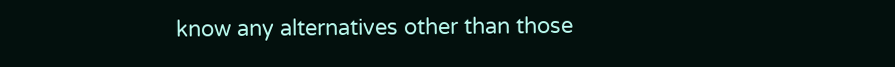know any alternatives other than those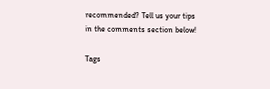recommended? Tell us your tips in the comments section below!

Tags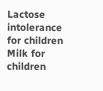Lactose intolerance for children Milk for children